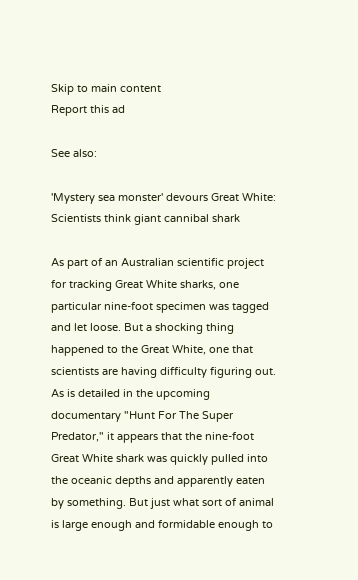Skip to main content
Report this ad

See also:

'Mystery sea monster' devours Great White: Scientists think giant cannibal shark

As part of an Australian scientific project for tracking Great White sharks, one particular nine-foot specimen was tagged and let loose. But a shocking thing happened to the Great White, one that scientists are having difficulty figuring out. As is detailed in the upcoming documentary "Hunt For The Super Predator," it appears that the nine-foot Great White shark was quickly pulled into the oceanic depths and apparently eaten by something. But just what sort of animal is large enough and formidable enough to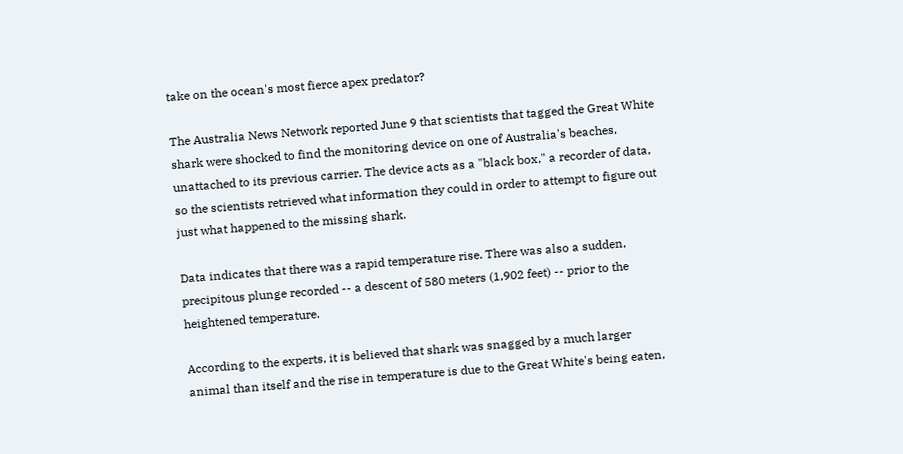take on the ocean's most fierce apex predator?

The Australia News Network reported June 9 that scientists that tagged the Great White shark were shocked to find the monitoring device on one of Australia's beaches, unattached to its previous carrier. The device acts as a "black box," a recorder of data, so the scientists retrieved what information they could in order to attempt to figure out just what happened to the missing shark.

Data indicates that there was a rapid temperature rise. There was also a sudden, precipitous plunge recorded -- a descent of 580 meters (1,902 feet) -- prior to the heightened temperature.

According to the experts, it is believed that shark was snagged by a much larger animal than itself and the rise in temperature is due to the Great White's being eaten,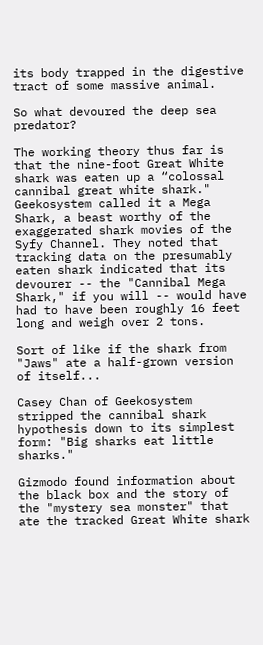its body trapped in the digestive tract of some massive animal.

So what devoured the deep sea predator?

The working theory thus far is that the nine-foot Great White shark was eaten up a “colossal cannibal great white shark." Geekosystem called it a Mega Shark, a beast worthy of the exaggerated shark movies of the Syfy Channel. They noted that tracking data on the presumably eaten shark indicated that its devourer -- the "Cannibal Mega Shark," if you will -- would have had to have been roughly 16 feet long and weigh over 2 tons.

Sort of like if the shark from "Jaws" ate a half-grown version of itself...

Casey Chan of Geekosystem stripped the cannibal shark hypothesis down to its simplest form: "Big sharks eat little sharks."

Gizmodo found information about the black box and the story of the "mystery sea monster" that ate the tracked Great White shark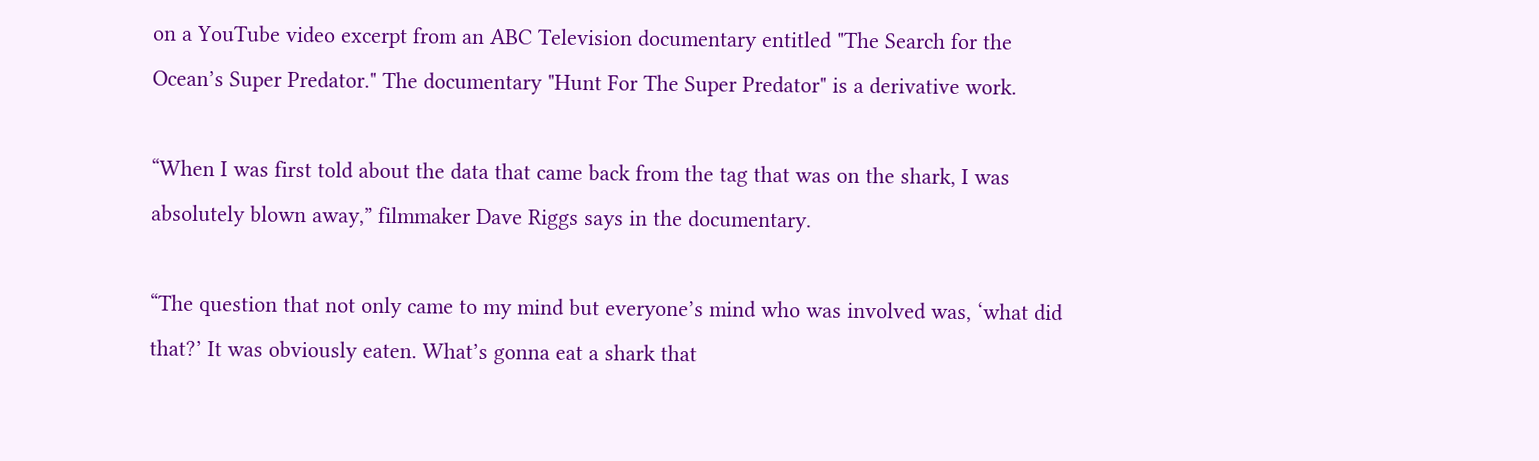on a YouTube video excerpt from an ABC Television documentary entitled "The Search for the Ocean’s Super Predator." The documentary "Hunt For The Super Predator" is a derivative work.

“When I was first told about the data that came back from the tag that was on the shark, I was absolutely blown away,” filmmaker Dave Riggs says in the documentary.

“The question that not only came to my mind but everyone’s mind who was involved was, ‘what did that?’ It was obviously eaten. What’s gonna eat a shark that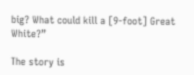big? What could kill a [9-foot] Great White?”

The story is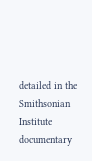detailed in the Smithsonian Institute documentary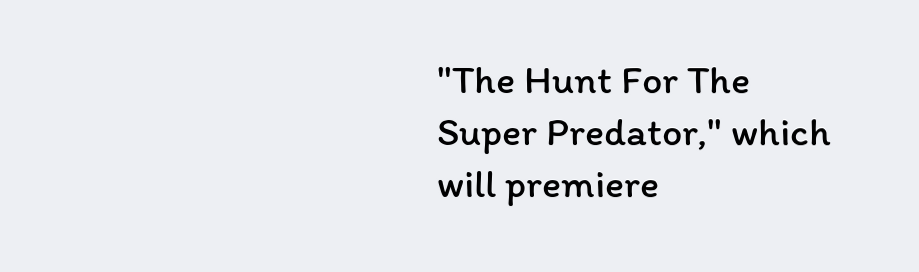"The Hunt For The Super Predator," which will premiere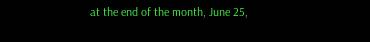at the end of the month, June 25,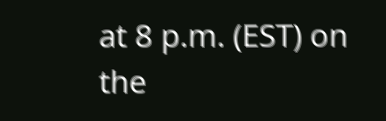at 8 p.m. (EST) on the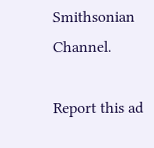Smithsonian Channel.

Report this ad